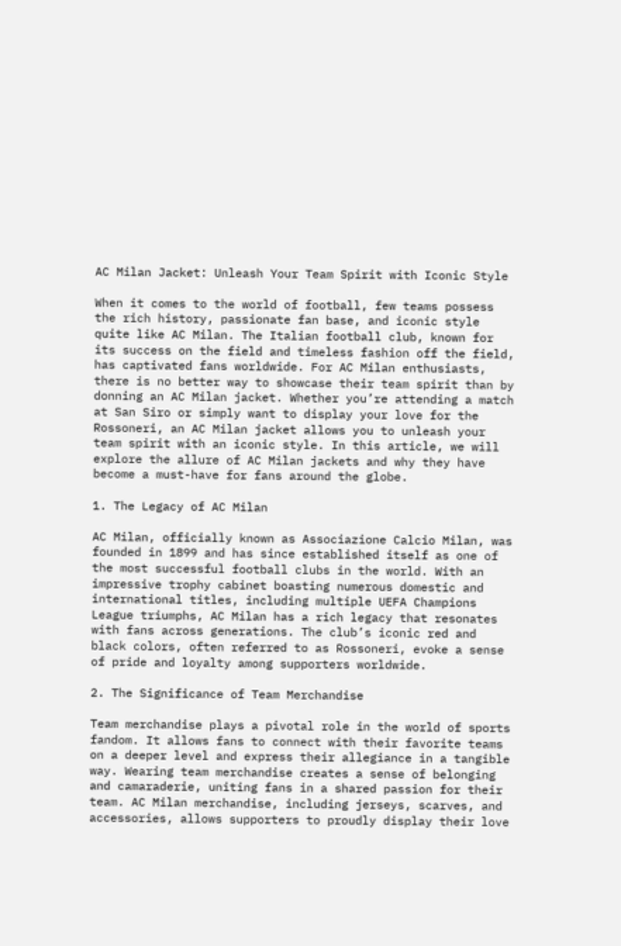AC Milan Jacket: Unleash Your Team Spirit with Iconic Style

When it comes to the world of football, few teams possess the rich history, passionate fan base, and iconic style quite like AC Milan. The Italian football club, known for its success on the field and timeless fashion off the field, has captivated fans worldwide. For AC Milan enthusiasts, there is no better way to showcase their team spirit than by donning an AC Milan jacket. Whether you’re attending a match at San Siro or simply want to display your love for the Rossoneri, an AC Milan jacket allows you to unleash your team spirit with an iconic style. In this article, we will explore the allure of AC Milan jackets and why they have become a must-have for fans around the globe.

1. The Legacy of AC Milan

AC Milan, officially known as Associazione Calcio Milan, was founded in 1899 and has since established itself as one of the most successful football clubs in the world. With an impressive trophy cabinet boasting numerous domestic and international titles, including multiple UEFA Champions League triumphs, AC Milan has a rich legacy that resonates with fans across generations. The club’s iconic red and black colors, often referred to as Rossoneri, evoke a sense of pride and loyalty among supporters worldwide.

2. The Significance of Team Merchandise

Team merchandise plays a pivotal role in the world of sports fandom. It allows fans to connect with their favorite teams on a deeper level and express their allegiance in a tangible way. Wearing team merchandise creates a sense of belonging and camaraderie, uniting fans in a shared passion for their team. AC Milan merchandise, including jerseys, scarves, and accessories, allows supporters to proudly display their love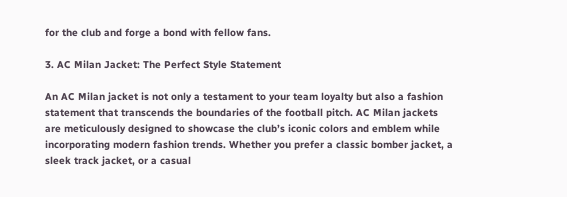for the club and forge a bond with fellow fans.

3. AC Milan Jacket: The Perfect Style Statement

An AC Milan jacket is not only a testament to your team loyalty but also a fashion statement that transcends the boundaries of the football pitch. AC Milan jackets are meticulously designed to showcase the club’s iconic colors and emblem while incorporating modern fashion trends. Whether you prefer a classic bomber jacket, a sleek track jacket, or a casual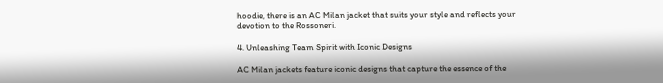hoodie, there is an AC Milan jacket that suits your style and reflects your devotion to the Rossoneri.

4. Unleashing Team Spirit with Iconic Designs

AC Milan jackets feature iconic designs that capture the essence of the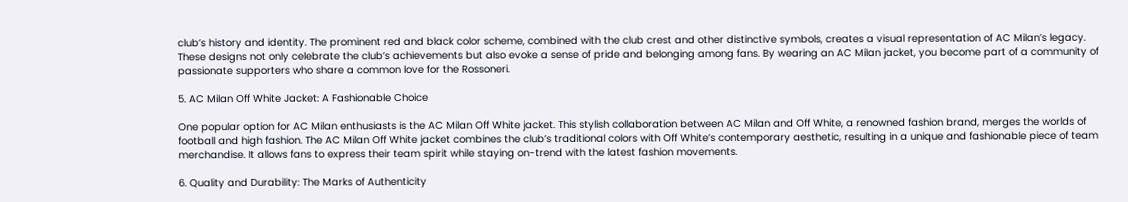club’s history and identity. The prominent red and black color scheme, combined with the club crest and other distinctive symbols, creates a visual representation of AC Milan’s legacy. These designs not only celebrate the club’s achievements but also evoke a sense of pride and belonging among fans. By wearing an AC Milan jacket, you become part of a community of passionate supporters who share a common love for the Rossoneri.

5. AC Milan Off White Jacket: A Fashionable Choice

One popular option for AC Milan enthusiasts is the AC Milan Off White jacket. This stylish collaboration between AC Milan and Off White, a renowned fashion brand, merges the worlds of football and high fashion. The AC Milan Off White jacket combines the club’s traditional colors with Off White’s contemporary aesthetic, resulting in a unique and fashionable piece of team merchandise. It allows fans to express their team spirit while staying on-trend with the latest fashion movements.

6. Quality and Durability: The Marks of Authenticity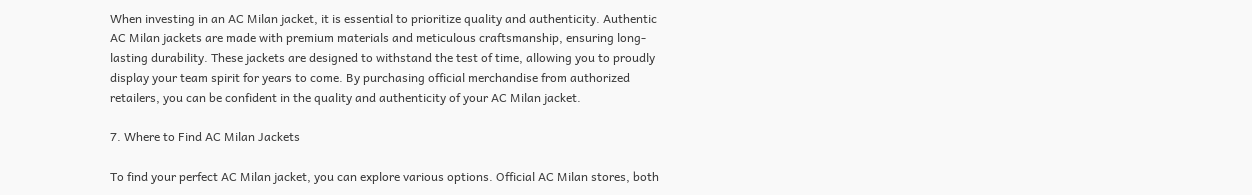When investing in an AC Milan jacket, it is essential to prioritize quality and authenticity. Authentic AC Milan jackets are made with premium materials and meticulous craftsmanship, ensuring long-lasting durability. These jackets are designed to withstand the test of time, allowing you to proudly display your team spirit for years to come. By purchasing official merchandise from authorized retailers, you can be confident in the quality and authenticity of your AC Milan jacket.

7. Where to Find AC Milan Jackets

To find your perfect AC Milan jacket, you can explore various options. Official AC Milan stores, both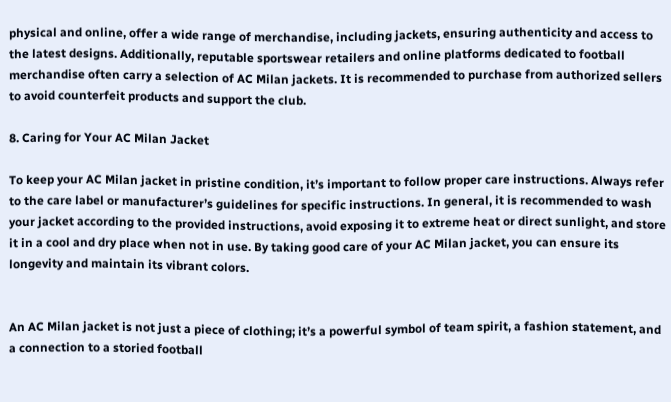physical and online, offer a wide range of merchandise, including jackets, ensuring authenticity and access to the latest designs. Additionally, reputable sportswear retailers and online platforms dedicated to football merchandise often carry a selection of AC Milan jackets. It is recommended to purchase from authorized sellers to avoid counterfeit products and support the club.

8. Caring for Your AC Milan Jacket

To keep your AC Milan jacket in pristine condition, it’s important to follow proper care instructions. Always refer to the care label or manufacturer’s guidelines for specific instructions. In general, it is recommended to wash your jacket according to the provided instructions, avoid exposing it to extreme heat or direct sunlight, and store it in a cool and dry place when not in use. By taking good care of your AC Milan jacket, you can ensure its longevity and maintain its vibrant colors.


An AC Milan jacket is not just a piece of clothing; it’s a powerful symbol of team spirit, a fashion statement, and a connection to a storied football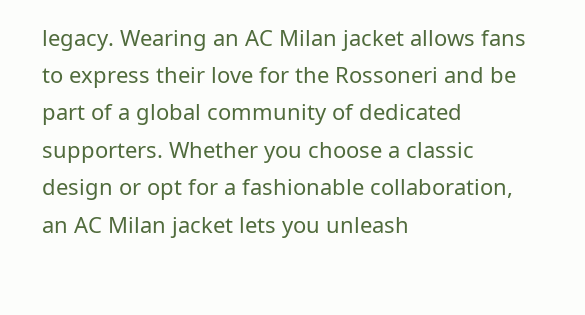legacy. Wearing an AC Milan jacket allows fans to express their love for the Rossoneri and be part of a global community of dedicated supporters. Whether you choose a classic design or opt for a fashionable collaboration, an AC Milan jacket lets you unleash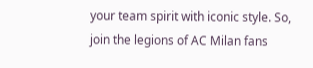your team spirit with iconic style. So, join the legions of AC Milan fans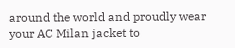around the world and proudly wear your AC Milan jacket to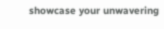showcase your unwavering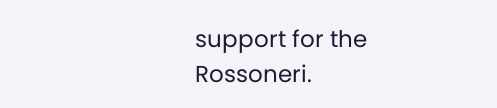support for the Rossoneri.